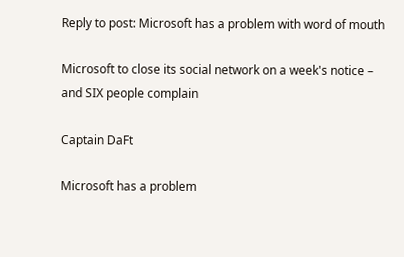Reply to post: Microsoft has a problem with word of mouth

Microsoft to close its social network on a week's notice – and SIX people complain

Captain DaFt

Microsoft has a problem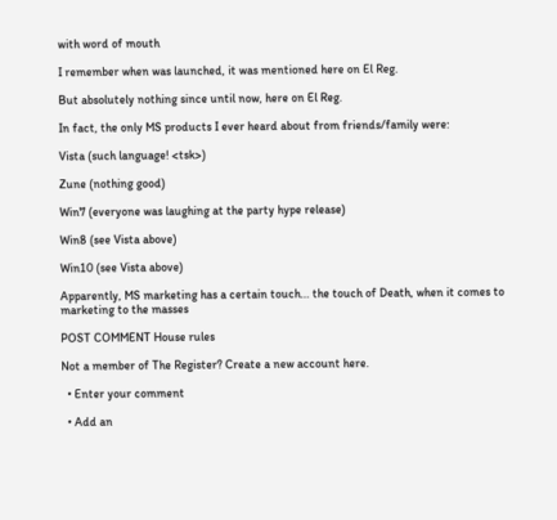with word of mouth

I remember when was launched, it was mentioned here on El Reg.

But absolutely nothing since until now, here on El Reg.

In fact, the only MS products I ever heard about from friends/family were:

Vista (such language! <tsk>)

Zune (nothing good)

Win7 (everyone was laughing at the party hype release)

Win8 (see Vista above)

Win10 (see Vista above)

Apparently, MS marketing has a certain touch... the touch of Death, when it comes to marketing to the masses

POST COMMENT House rules

Not a member of The Register? Create a new account here.

  • Enter your comment

  • Add an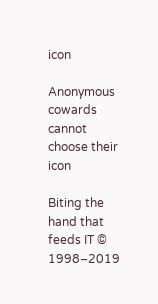icon

Anonymous cowards cannot choose their icon

Biting the hand that feeds IT © 1998–2019